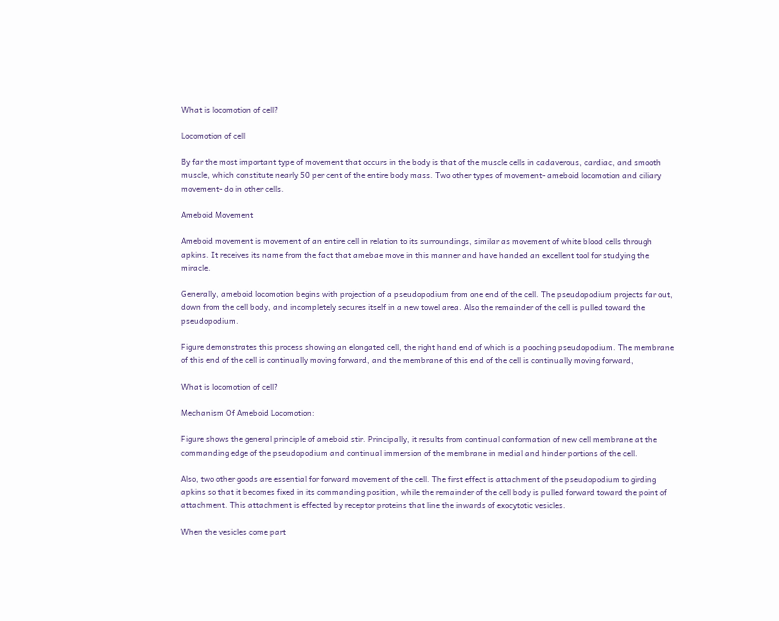What is locomotion of cell?

Locomotion of cell

By far the most important type of movement that occurs in the body is that of the muscle cells in cadaverous, cardiac, and smooth muscle, which constitute nearly 50 per cent of the entire body mass. Two other types of movement- ameboid locomotion and ciliary movement- do in other cells.

Ameboid Movement

Ameboid movement is movement of an entire cell in relation to its surroundings, similar as movement of white blood cells through apkins. It receives its name from the fact that amebae move in this manner and have handed an excellent tool for studying the miracle.

Generally, ameboid locomotion begins with projection of a pseudopodium from one end of the cell. The pseudopodium projects far out, down from the cell body, and incompletely secures itself in a new towel area. Also the remainder of the cell is pulled toward the pseudopodium.

Figure demonstrates this process showing an elongated cell, the right hand end of which is a pooching pseudopodium. The membrane of this end of the cell is continually moving forward, and the membrane of this end of the cell is continually moving forward,

What is locomotion of cell?

Mechanism Of Ameboid Locomotion:

Figure shows the general principle of ameboid stir. Principally, it results from continual conformation of new cell membrane at the commanding edge of the pseudopodium and continual immersion of the membrane in medial and hinder portions of the cell.

Also, two other goods are essential for forward movement of the cell. The first effect is attachment of the pseudopodium to girding apkins so that it becomes fixed in its commanding position, while the remainder of the cell body is pulled forward toward the point of attachment. This attachment is effected by receptor proteins that line the inwards of exocytotic vesicles.

When the vesicles come part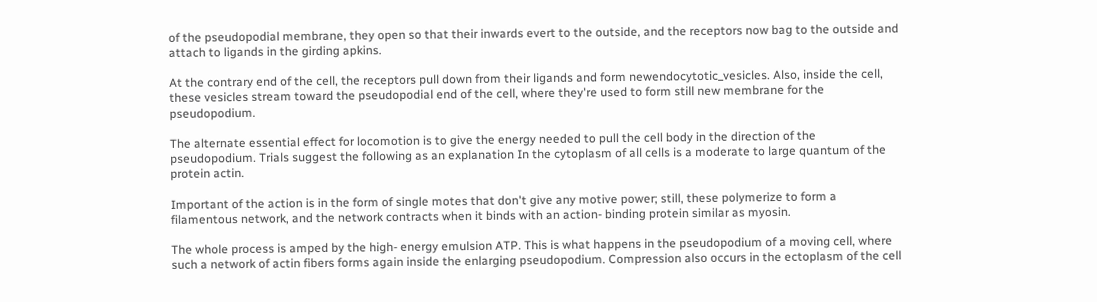of the pseudopodial membrane, they open so that their inwards evert to the outside, and the receptors now bag to the outside and attach to ligands in the girding apkins.

At the contrary end of the cell, the receptors pull down from their ligands and form newendocytotic_vesicles. Also, inside the cell, these vesicles stream toward the pseudopodial end of the cell, where they're used to form still new membrane for the pseudopodium.

The alternate essential effect for locomotion is to give the energy needed to pull the cell body in the direction of the pseudopodium. Trials suggest the following as an explanation In the cytoplasm of all cells is a moderate to large quantum of the protein actin.

Important of the action is in the form of single motes that don't give any motive power; still, these polymerize to form a filamentous network, and the network contracts when it binds with an action- binding protein similar as myosin.

The whole process is amped by the high- energy emulsion ATP. This is what happens in the pseudopodium of a moving cell, where such a network of actin fibers forms again inside the enlarging pseudopodium. Compression also occurs in the ectoplasm of the cell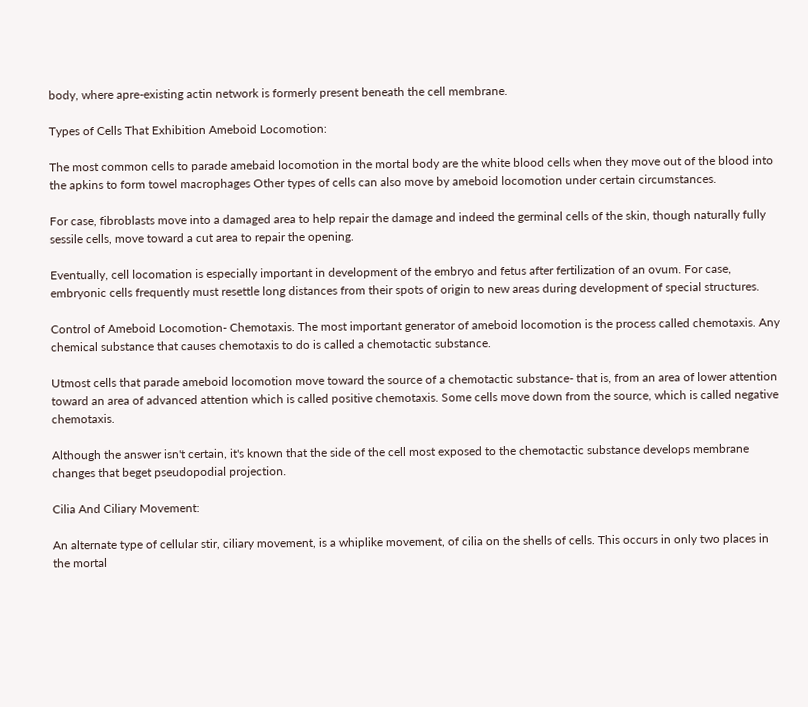body, where apre-existing actin network is formerly present beneath the cell membrane.

Types of Cells That Exhibition Ameboid Locomotion:

The most common cells to parade amebaid locomotion in the mortal body are the white blood cells when they move out of the blood into the apkins to form towel macrophages Other types of cells can also move by ameboid locomotion under certain circumstances.

For case, fibroblasts move into a damaged area to help repair the damage and indeed the germinal cells of the skin, though naturally fully sessile cells, move toward a cut area to repair the opening.

Eventually, cell locomation is especially important in development of the embryo and fetus after fertilization of an ovum. For case, embryonic cells frequently must resettle long distances from their spots of origin to new areas during development of special structures.

Control of Ameboid Locomotion- Chemotaxis. The most important generator of ameboid locomotion is the process called chemotaxis. Any chemical substance that causes chemotaxis to do is called a chemotactic substance.

Utmost cells that parade ameboid locomotion move toward the source of a chemotactic substance- that is, from an area of lower attention toward an area of advanced attention which is called positive chemotaxis. Some cells move down from the source, which is called negative chemotaxis.

Although the answer isn't certain, it's known that the side of the cell most exposed to the chemotactic substance develops membrane changes that beget pseudopodial projection.

Cilia And Ciliary Movement:

An alternate type of cellular stir, ciliary movement, is a whiplike movement, of cilia on the shells of cells. This occurs in only two places in the mortal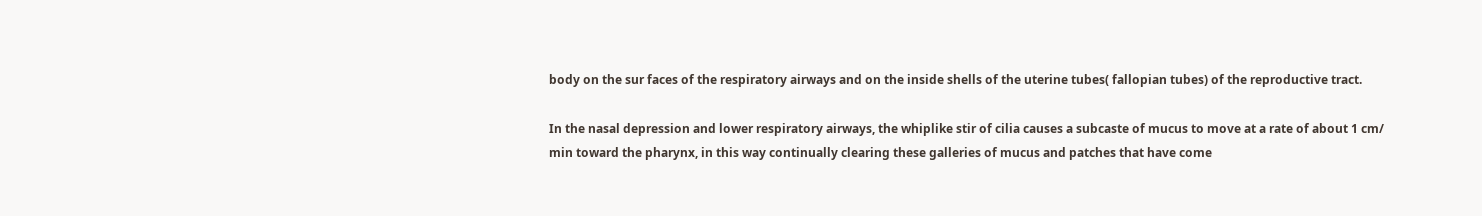body on the sur faces of the respiratory airways and on the inside shells of the uterine tubes( fallopian tubes) of the reproductive tract.

In the nasal depression and lower respiratory airways, the whiplike stir of cilia causes a subcaste of mucus to move at a rate of about 1 cm/ min toward the pharynx, in this way continually clearing these galleries of mucus and patches that have come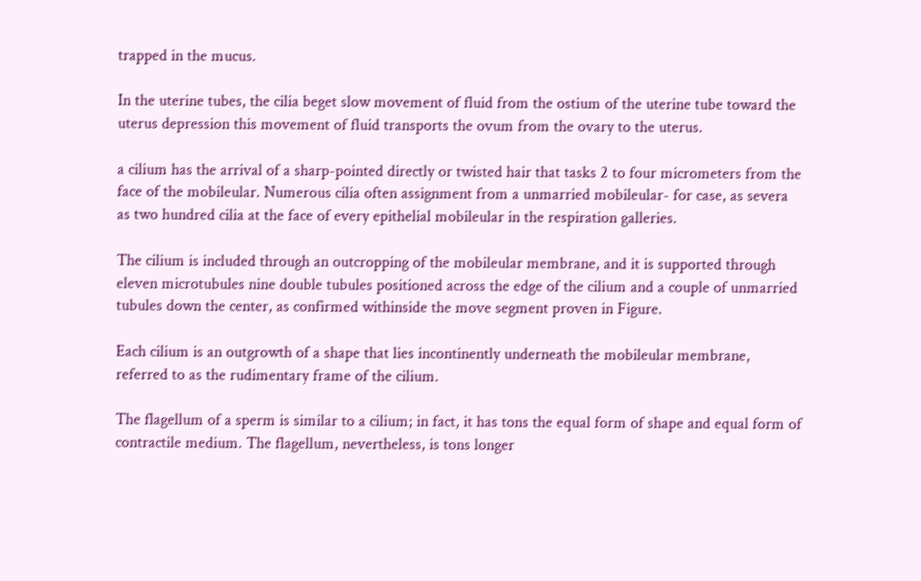trapped in the mucus.

In the uterine tubes, the cilia beget slow movement of fluid from the ostium of the uterine tube toward the uterus depression this movement of fluid transports the ovum from the ovary to the uterus.

a cilium has the arrival of a sharp-pointed directly or twisted hair that tasks 2 to four micrometers from the face of the mobileular. Numerous cilia often assignment from a unmarried mobileular- for case, as severa as two hundred cilia at the face of every epithelial mobileular in the respiration galleries.

The cilium is included through an outcropping of the mobileular membrane, and it is supported through eleven microtubules nine double tubules positioned across the edge of the cilium and a couple of unmarried tubules down the center, as confirmed withinside the move segment proven in Figure.

Each cilium is an outgrowth of a shape that lies incontinently underneath the mobileular membrane, referred to as the rudimentary frame of the cilium.

The flagellum of a sperm is similar to a cilium; in fact, it has tons the equal form of shape and equal form of contractile medium. The flagellum, nevertheless, is tons longer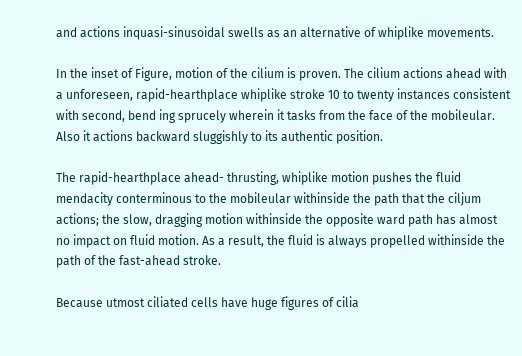and actions inquasi-sinusoidal swells as an alternative of whiplike movements.

In the inset of Figure, motion of the cilium is proven. The cilium actions ahead with a unforeseen, rapid-hearthplace whiplike stroke 10 to twenty instances consistent with second, bend ing sprucely wherein it tasks from the face of the mobileular. Also it actions backward sluggishly to its authentic position.

The rapid-hearthplace ahead- thrusting, whiplike motion pushes the fluid mendacity conterminous to the mobileular withinside the path that the ciljum actions; the slow, dragging motion withinside the opposite ward path has almost no impact on fluid motion. As a result, the fluid is always propelled withinside the path of the fast-ahead stroke.

Because utmost ciliated cells have huge figures of cilia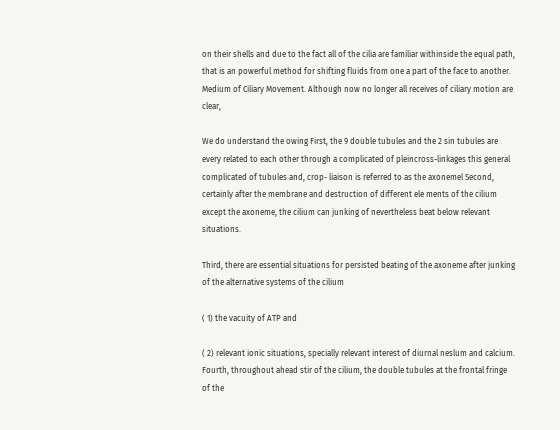on their shells and due to the fact all of the cilia are familiar withinside the equal path, that is an powerful method for shifting fluids from one a part of the face to another. Medium of Ciliary Movement. Although now no longer all receives of ciliary motion are clear,

We do understand the owing First, the 9 double tubules and the 2 sin tubules are every related to each other through a complicated of pleincross-linkages this general complicated of tubules and, crop- liaison is referred to as the axonemel Second, certainly after the membrane and destruction of different ele ments of the cilium except the axoneme, the cilium can junking of nevertheless beat below relevant situations.

Third, there are essential situations for persisted beating of the axoneme after junking of the alternative systems of the cilium

( 1) the vacuity of ATP and

( 2) relevant ionic situations, specially relevant interest of diurnal neslum and calcium. Fourth, throughout ahead stir of the cilium, the double tubules at the frontal fringe of the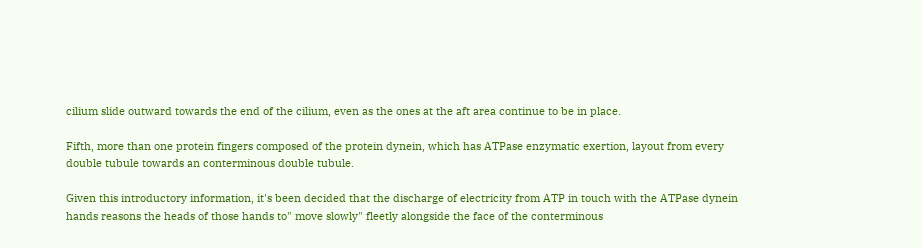cilium slide outward towards the end of the cilium, even as the ones at the aft area continue to be in place.

Fifth, more than one protein fingers composed of the protein dynein, which has ATPase enzymatic exertion, layout from every double tubule towards an conterminous double tubule.

Given this introductory information, it's been decided that the discharge of electricity from ATP in touch with the ATPase dynein hands reasons the heads of those hands to" move slowly" fleetly alongside the face of the conterminous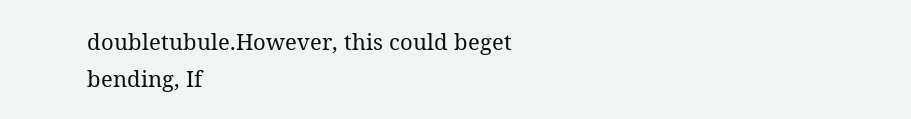doubletubule.However, this could beget bending, If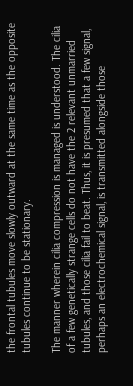the frontal tubules move slowly outward at the same time as the opposite tubules continue to be stationary.

The manner wherein cilia compression is managed is understood. The cilia of a few genetically strange cells do not have the 2 relevant unmarried tubules, and those cilia fail to beat. Thus, it is presumed that a few signal, perhaps an electrochemical signal, is transmitted alongside those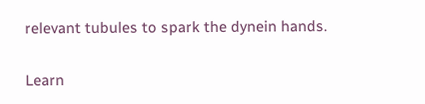relevant tubules to spark the dynein hands.

Learn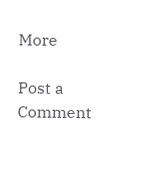More

Post a Comment